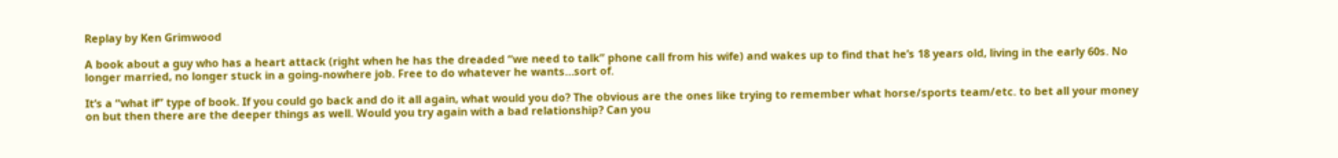Replay by Ken Grimwood

A book about a guy who has a heart attack (right when he has the dreaded “we need to talk” phone call from his wife) and wakes up to find that he’s 18 years old, living in the early 60s. No longer married, no longer stuck in a going-nowhere job. Free to do whatever he wants…sort of.

It’s a “what if” type of book. If you could go back and do it all again, what would you do? The obvious are the ones like trying to remember what horse/sports team/etc. to bet all your money on but then there are the deeper things as well. Would you try again with a bad relationship? Can you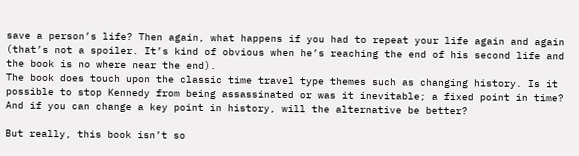save a person’s life? Then again, what happens if you had to repeat your life again and again (that’s not a spoiler. It’s kind of obvious when he’s reaching the end of his second life and the book is no where near the end).
The book does touch upon the classic time travel type themes such as changing history. Is it possible to stop Kennedy from being assassinated or was it inevitable; a fixed point in time? And if you can change a key point in history, will the alternative be better?

But really, this book isn’t so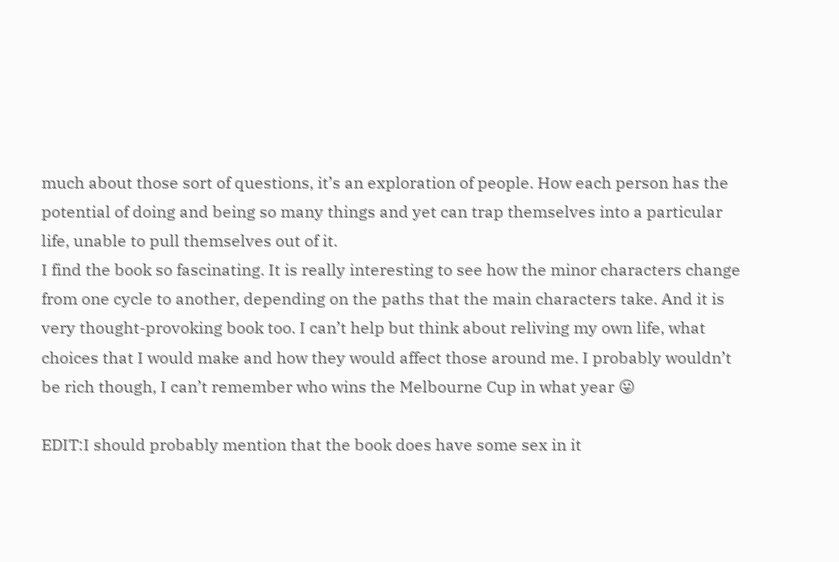much about those sort of questions, it’s an exploration of people. How each person has the potential of doing and being so many things and yet can trap themselves into a particular life, unable to pull themselves out of it.
I find the book so fascinating. It is really interesting to see how the minor characters change from one cycle to another, depending on the paths that the main characters take. And it is very thought-provoking book too. I can’t help but think about reliving my own life, what choices that I would make and how they would affect those around me. I probably wouldn’t be rich though, I can’t remember who wins the Melbourne Cup in what year 😛

EDIT:I should probably mention that the book does have some sex in it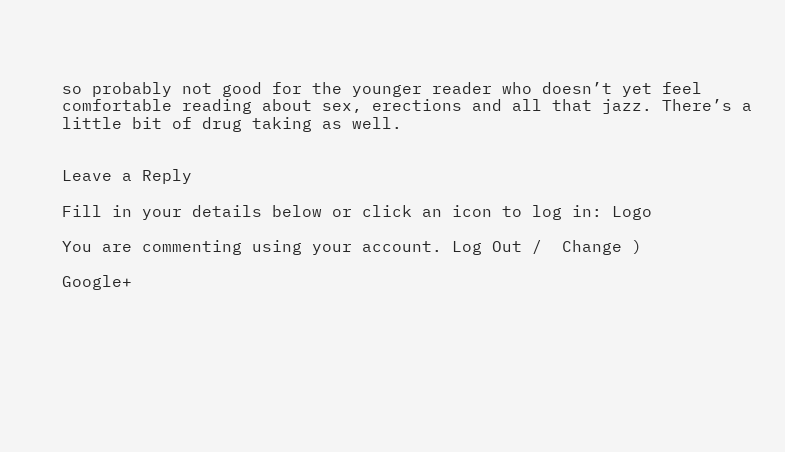so probably not good for the younger reader who doesn’t yet feel comfortable reading about sex, erections and all that jazz. There’s a little bit of drug taking as well.


Leave a Reply

Fill in your details below or click an icon to log in: Logo

You are commenting using your account. Log Out /  Change )

Google+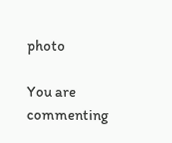photo

You are commenting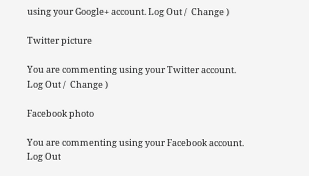using your Google+ account. Log Out /  Change )

Twitter picture

You are commenting using your Twitter account. Log Out /  Change )

Facebook photo

You are commenting using your Facebook account. Log Out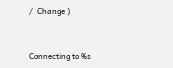/  Change )


Connecting to %s